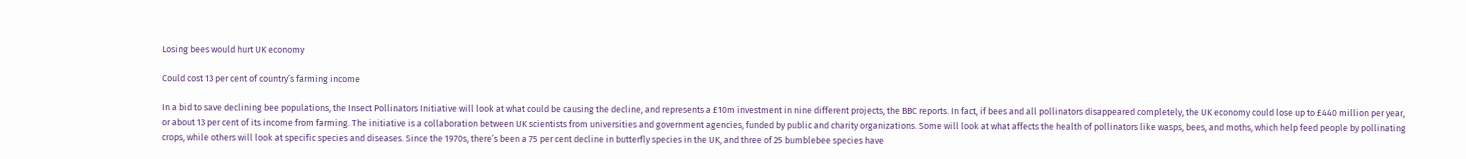Losing bees would hurt UK economy

Could cost 13 per cent of country’s farming income

In a bid to save declining bee populations, the Insect Pollinators Initiative will look at what could be causing the decline, and represents a £10m investment in nine different projects, the BBC reports. In fact, if bees and all pollinators disappeared completely, the UK economy could lose up to £440 million per year, or about 13 per cent of its income from farming. The initiative is a collaboration between UK scientists from universities and government agencies, funded by public and charity organizations. Some will look at what affects the health of pollinators like wasps, bees, and moths, which help feed people by pollinating crops, while others will look at specific species and diseases. Since the 1970s, there’s been a 75 per cent decline in butterfly species in the UK, and three of 25 bumblebee species have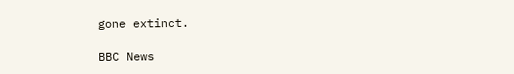gone extinct.

BBC News